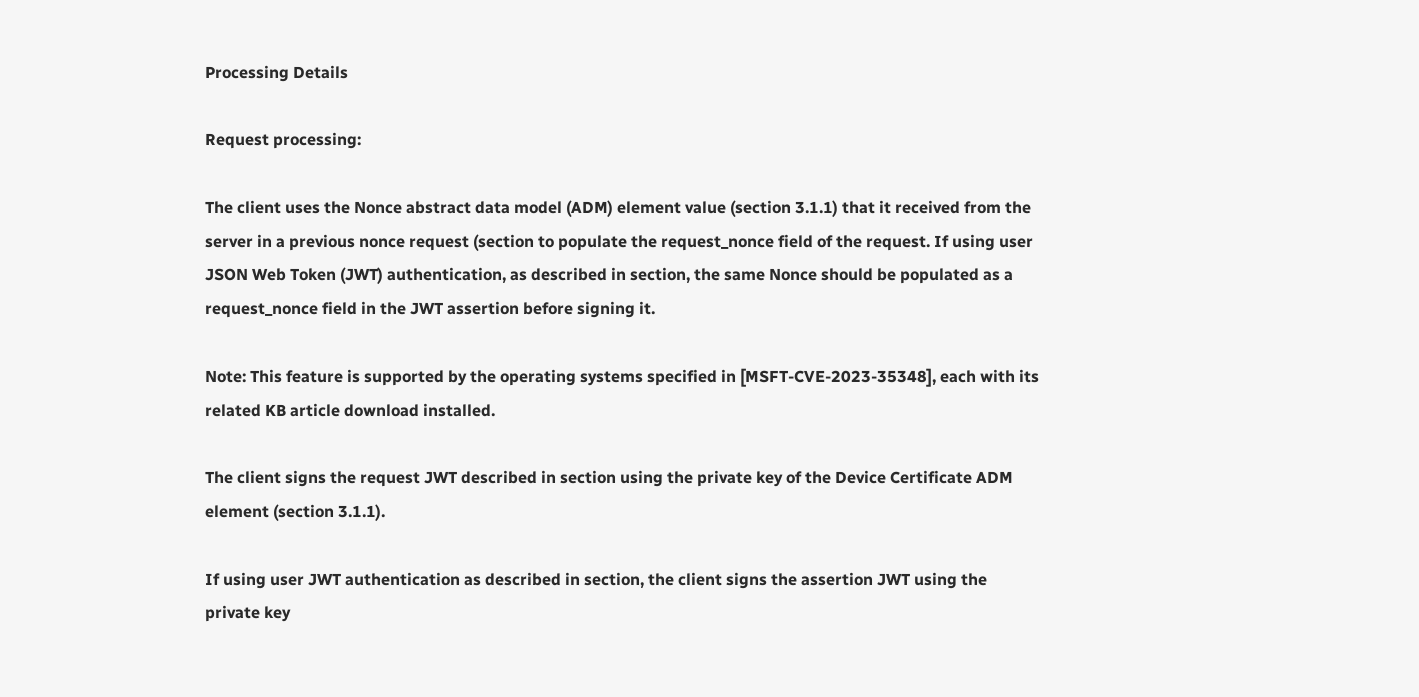Processing Details

Request processing:

The client uses the Nonce abstract data model (ADM) element value (section 3.1.1) that it received from the server in a previous nonce request (section to populate the request_nonce field of the request. If using user JSON Web Token (JWT) authentication, as described in section, the same Nonce should be populated as a request_nonce field in the JWT assertion before signing it.

Note: This feature is supported by the operating systems specified in [MSFT-CVE-2023-35348], each with its related KB article download installed.

The client signs the request JWT described in section using the private key of the Device Certificate ADM element (section 3.1.1).

If using user JWT authentication as described in section, the client signs the assertion JWT using the private key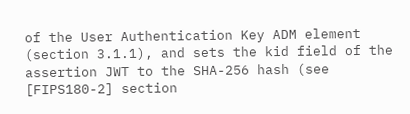of the User Authentication Key ADM element (section 3.1.1), and sets the kid field of the assertion JWT to the SHA-256 hash (see [FIPS180-2] section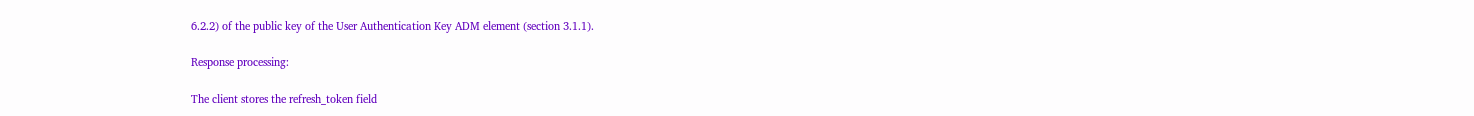6.2.2) of the public key of the User Authentication Key ADM element (section 3.1.1).

Response processing:

The client stores the refresh_token field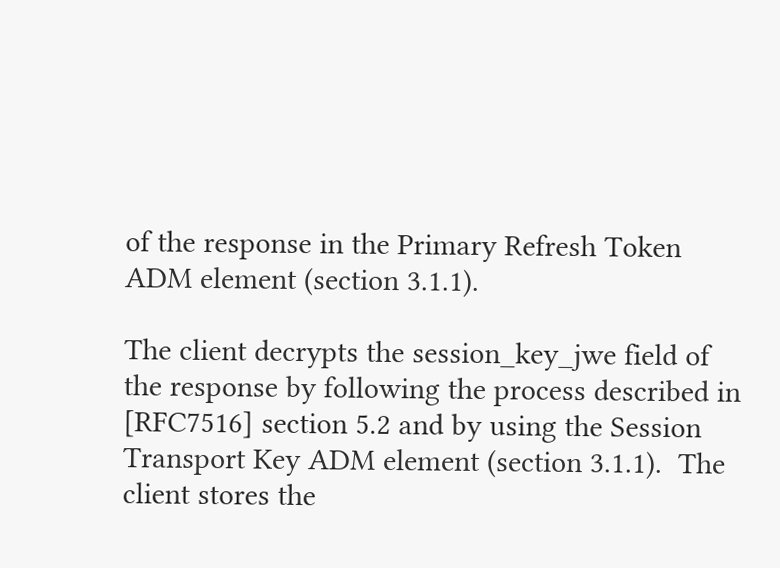of the response in the Primary Refresh Token ADM element (section 3.1.1).

The client decrypts the session_key_jwe field of the response by following the process described in [RFC7516] section 5.2 and by using the Session Transport Key ADM element (section 3.1.1).  The client stores the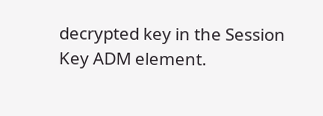decrypted key in the Session Key ADM element.